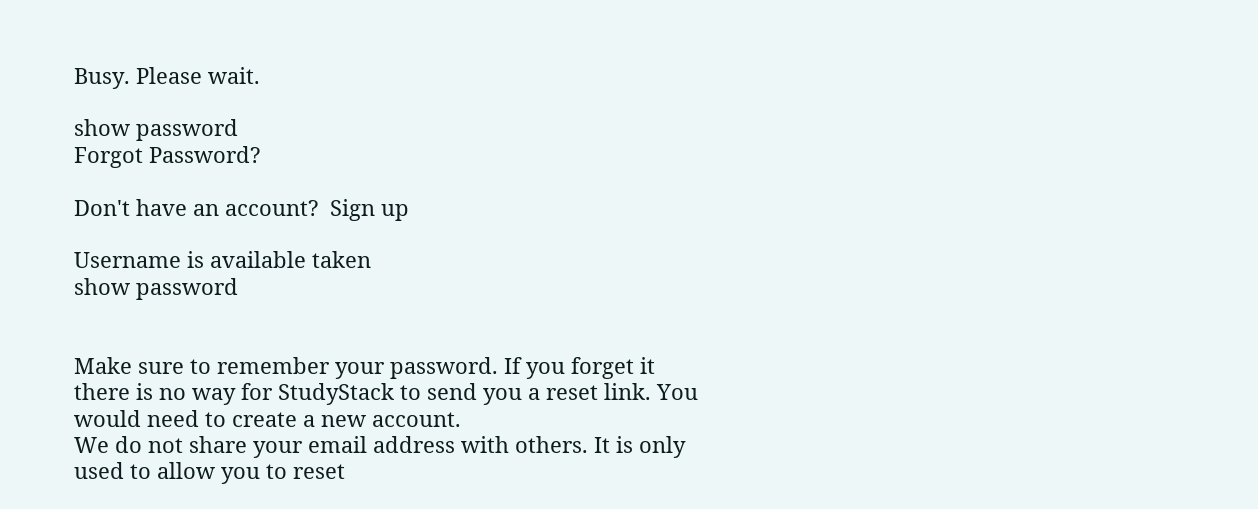Busy. Please wait.

show password
Forgot Password?

Don't have an account?  Sign up

Username is available taken
show password


Make sure to remember your password. If you forget it there is no way for StudyStack to send you a reset link. You would need to create a new account.
We do not share your email address with others. It is only used to allow you to reset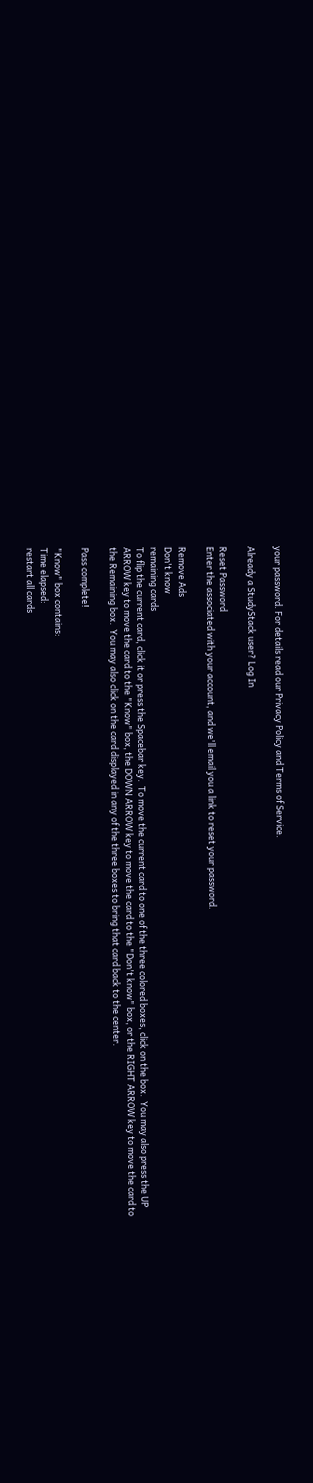your password. For details read our Privacy Policy and Terms of Service.

Already a StudyStack user? Log In

Reset Password
Enter the associated with your account, and we'll email you a link to reset your password.

Remove Ads
Don't know
remaining cards
To flip the current card, click it or press the Spacebar key.  To move the current card to one of the three colored boxes, click on the box.  You may also press the UP ARROW key to move the card to the "Know" box, the DOWN ARROW key to move the card to the "Don't know" box, or the RIGHT ARROW key to move the card to the Remaining box.  You may also click on the card displayed in any of the three boxes to bring that card back to the center.

Pass complete!

"Know" box contains:
Time elapsed:
restart all cards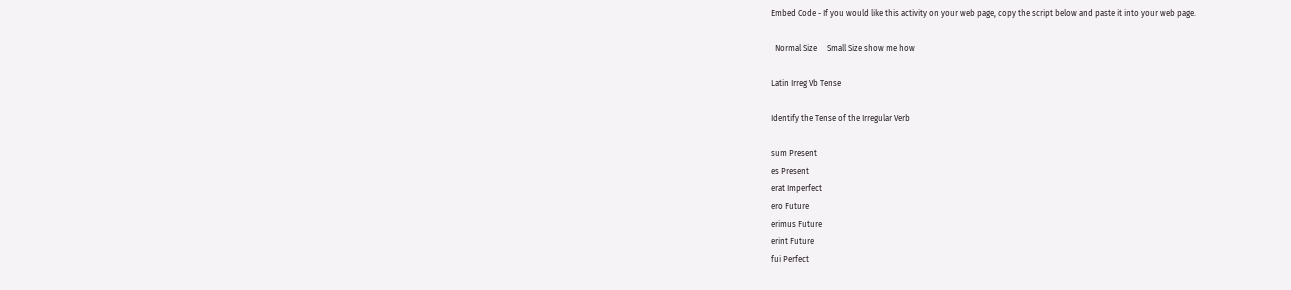Embed Code - If you would like this activity on your web page, copy the script below and paste it into your web page.

  Normal Size     Small Size show me how

Latin Irreg Vb Tense

Identify the Tense of the Irregular Verb

sum Present
es Present
erat Imperfect
ero Future
erimus Future
erint Future
fui Perfect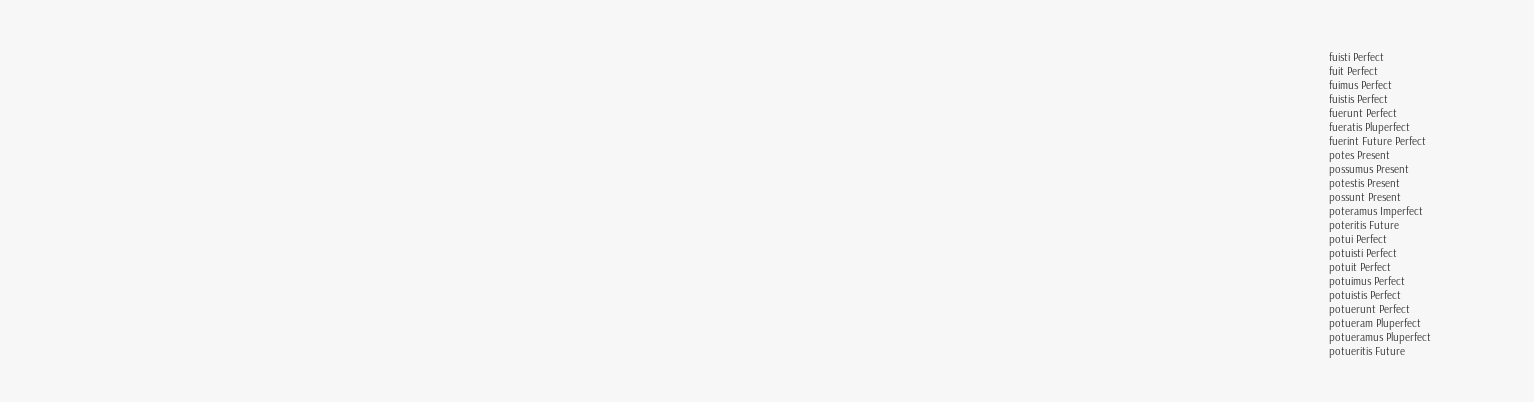fuisti Perfect
fuit Perfect
fuimus Perfect
fuistis Perfect
fuerunt Perfect
fueratis Pluperfect
fuerint Future Perfect
potes Present
possumus Present
potestis Present
possunt Present
poteramus Imperfect
poteritis Future
potui Perfect
potuisti Perfect
potuit Perfect
potuimus Perfect
potuistis Perfect
potuerunt Perfect
potueram Pluperfect
potueramus Pluperfect
potueritis Future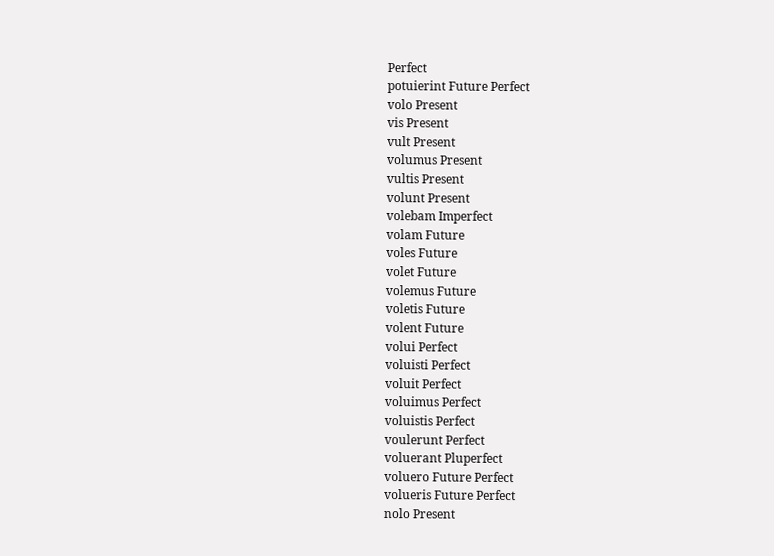Perfect
potuierint Future Perfect
volo Present
vis Present
vult Present
volumus Present
vultis Present
volunt Present
volebam Imperfect
volam Future
voles Future
volet Future
volemus Future
voletis Future
volent Future
volui Perfect
voluisti Perfect
voluit Perfect
voluimus Perfect
voluistis Perfect
voulerunt Perfect
voluerant Pluperfect
voluero Future Perfect
volueris Future Perfect
nolo Present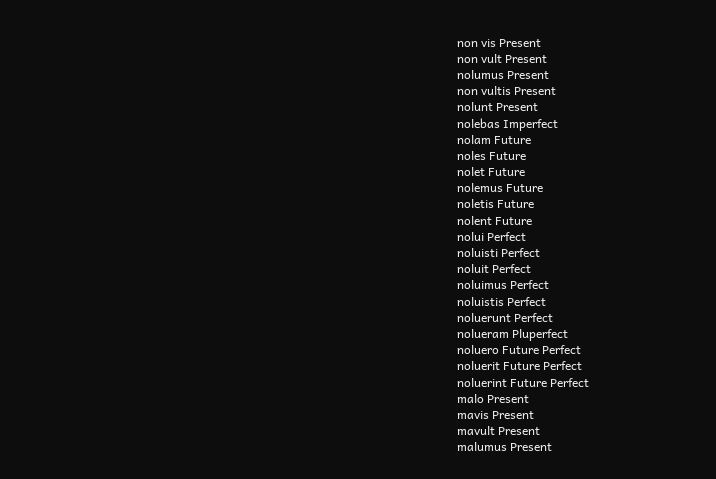non vis Present
non vult Present
nolumus Present
non vultis Present
nolunt Present
nolebas Imperfect
nolam Future
noles Future
nolet Future
nolemus Future
noletis Future
nolent Future
nolui Perfect
noluisti Perfect
noluit Perfect
noluimus Perfect
noluistis Perfect
noluerunt Perfect
nolueram Pluperfect
noluero Future Perfect
noluerit Future Perfect
noluerint Future Perfect
malo Present
mavis Present
mavult Present
malumus Present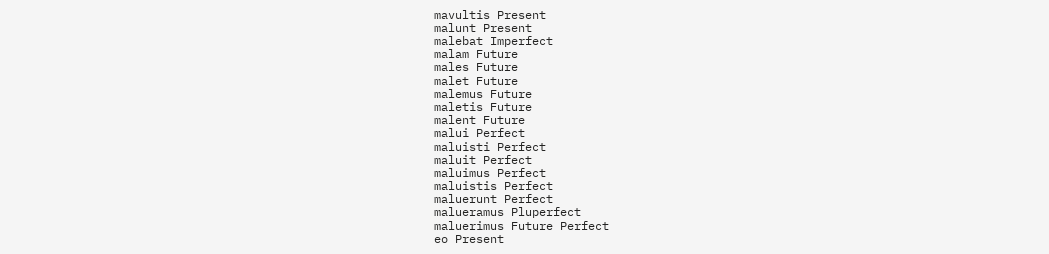mavultis Present
malunt Present
malebat Imperfect
malam Future
males Future
malet Future
malemus Future
maletis Future
malent Future
malui Perfect
maluisti Perfect
maluit Perfect
maluimus Perfect
maluistis Perfect
maluerunt Perfect
malueramus Pluperfect
maluerimus Future Perfect
eo Present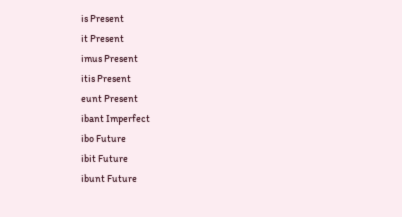is Present
it Present
imus Present
itis Present
eunt Present
ibant Imperfect
ibo Future
ibit Future
ibunt Future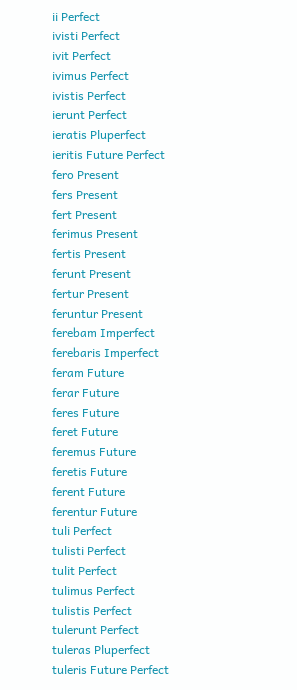ii Perfect
ivisti Perfect
ivit Perfect
ivimus Perfect
ivistis Perfect
ierunt Perfect
ieratis Pluperfect
ieritis Future Perfect
fero Present
fers Present
fert Present
ferimus Present
fertis Present
ferunt Present
fertur Present
feruntur Present
ferebam Imperfect
ferebaris Imperfect
feram Future
ferar Future
feres Future
feret Future
feremus Future
feretis Future
ferent Future
ferentur Future
tuli Perfect
tulisti Perfect
tulit Perfect
tulimus Perfect
tulistis Perfect
tulerunt Perfect
tuleras Pluperfect
tuleris Future Perfect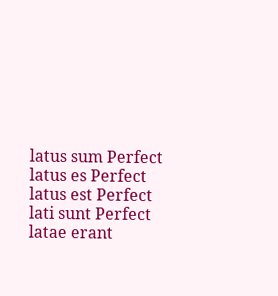latus sum Perfect
latus es Perfect
latus est Perfect
lati sunt Perfect
latae erant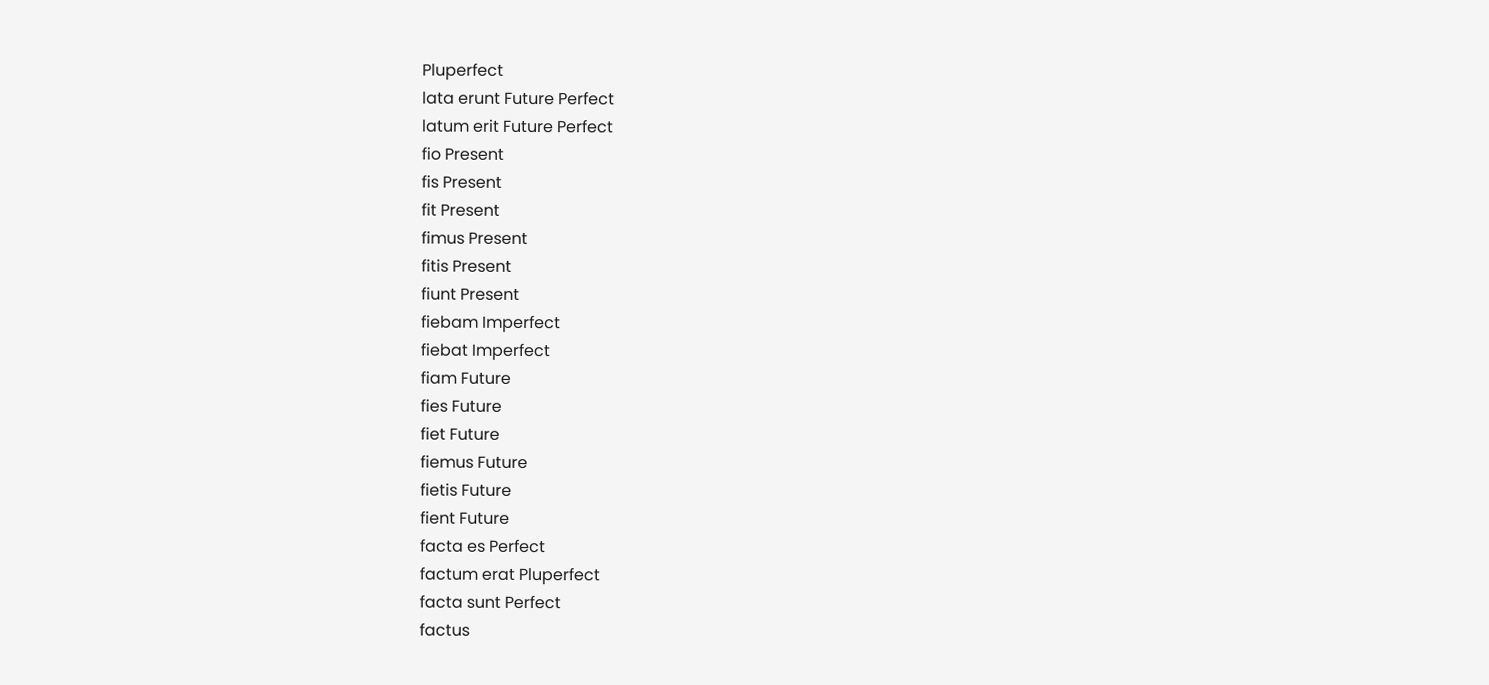Pluperfect
lata erunt Future Perfect
latum erit Future Perfect
fio Present
fis Present
fit Present
fimus Present
fitis Present
fiunt Present
fiebam Imperfect
fiebat Imperfect
fiam Future
fies Future
fiet Future
fiemus Future
fietis Future
fient Future
facta es Perfect
factum erat Pluperfect
facta sunt Perfect
factus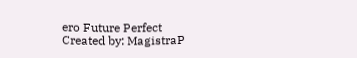ero Future Perfect
Created by: MagistraP